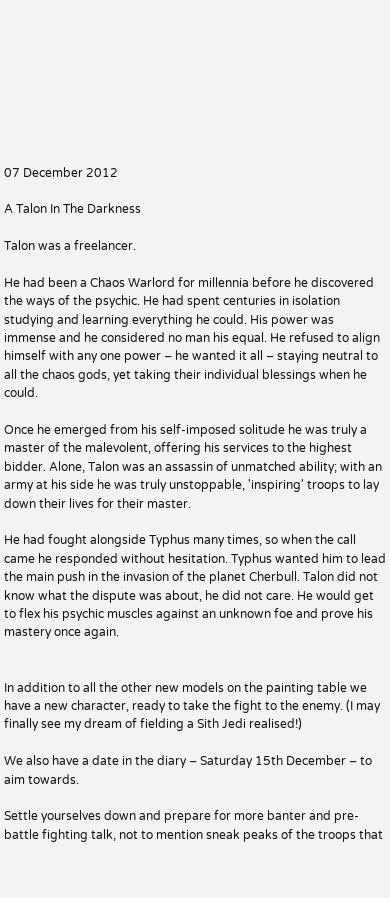07 December 2012

A Talon In The Darkness

Talon was a freelancer.

He had been a Chaos Warlord for millennia before he discovered the ways of the psychic. He had spent centuries in isolation studying and learning everything he could. His power was immense and he considered no man his equal. He refused to align himself with any one power – he wanted it all – staying neutral to all the chaos gods, yet taking their individual blessings when he could.

Once he emerged from his self-imposed solitude he was truly a master of the malevolent, offering his services to the highest bidder. Alone, Talon was an assassin of unmatched ability; with an army at his side he was truly unstoppable, 'inspiring' troops to lay down their lives for their master.

He had fought alongside Typhus many times, so when the call came he responded without hesitation. Typhus wanted him to lead the main push in the invasion of the planet Cherbull. Talon did not know what the dispute was about, he did not care. He would get to flex his psychic muscles against an unknown foe and prove his mastery once again.


In addition to all the other new models on the painting table we have a new character, ready to take the fight to the enemy. (I may finally see my dream of fielding a Sith Jedi realised!)

We also have a date in the diary – Saturday 15th December – to aim towards.

Settle yourselves down and prepare for more banter and pre-battle fighting talk, not to mention sneak peaks of the troops that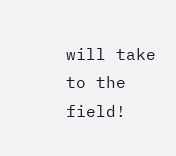will take to the field!